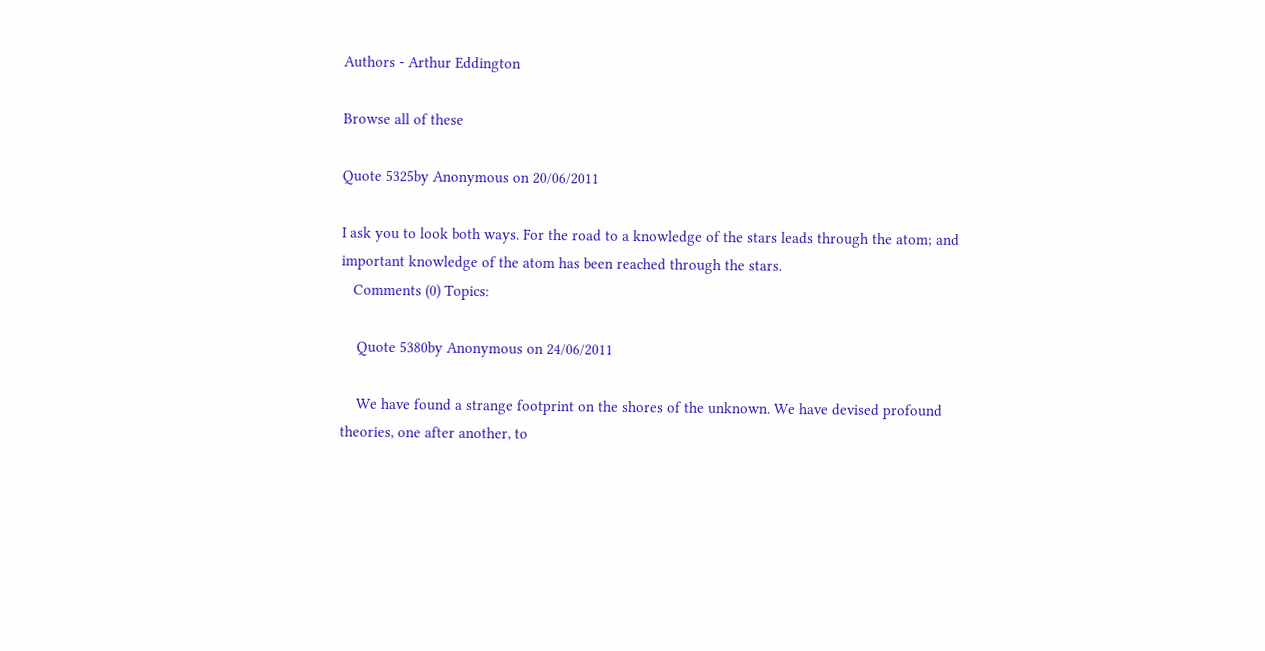Authors - Arthur Eddington

Browse all of these

Quote 5325by Anonymous on 20/06/2011

I ask you to look both ways. For the road to a knowledge of the stars leads through the atom; and important knowledge of the atom has been reached through the stars.
   Comments (0) Topics:

    Quote 5380by Anonymous on 24/06/2011

    We have found a strange footprint on the shores of the unknown. We have devised profound theories, one after another, to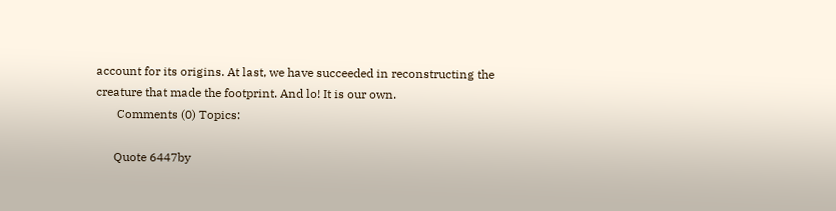account for its origins. At last, we have succeeded in reconstructing the creature that made the footprint. And lo! It is our own.
       Comments (0) Topics:

      Quote 6447by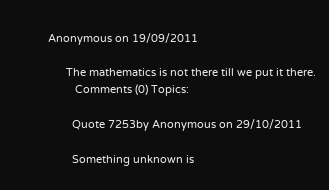Anonymous on 19/09/2011

      The mathematics is not there till we put it there.
         Comments (0) Topics:

        Quote 7253by Anonymous on 29/10/2011

        Something unknown is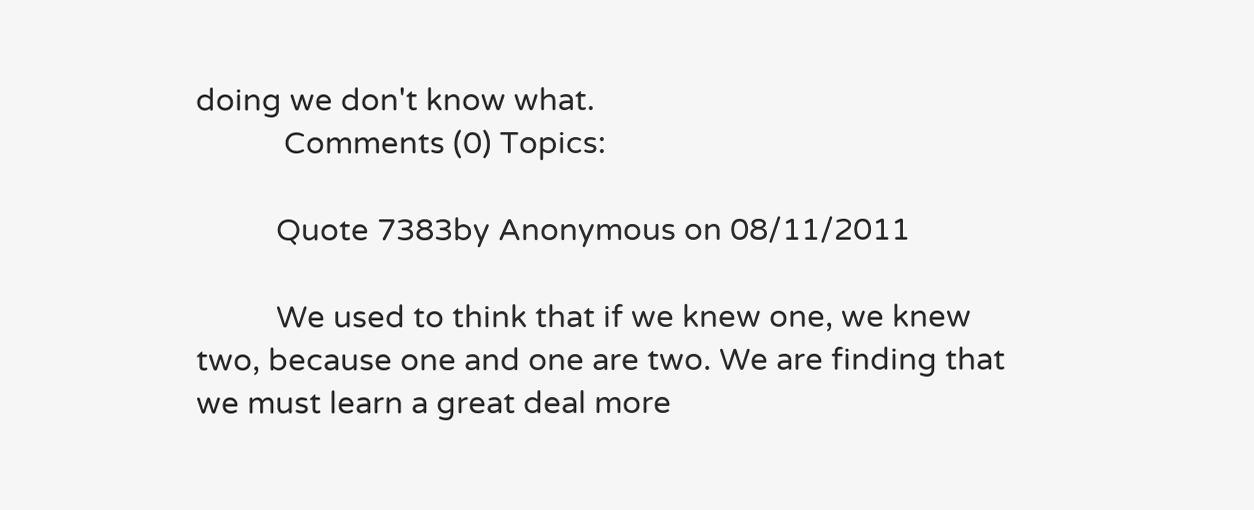doing we don't know what.
           Comments (0) Topics:

          Quote 7383by Anonymous on 08/11/2011

          We used to think that if we knew one, we knew two, because one and one are two. We are finding that we must learn a great deal more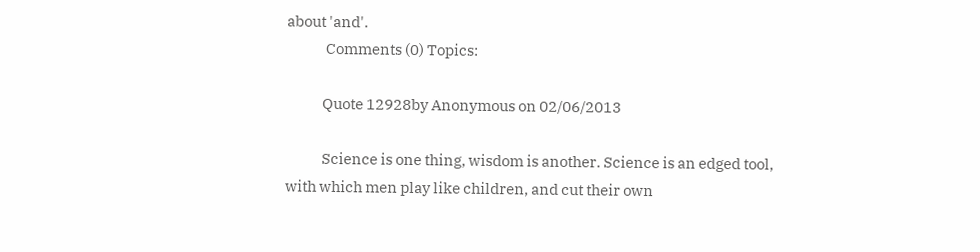about 'and'.
             Comments (0) Topics:

            Quote 12928by Anonymous on 02/06/2013

            Science is one thing, wisdom is another. Science is an edged tool, with which men play like children, and cut their own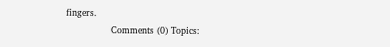fingers.
               Comments (0) Topics: